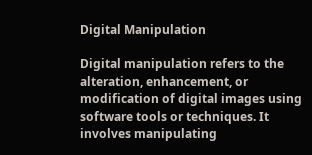Digital Manipulation

Digital manipulation refers to the alteration, enhancement, or modification of digital images using software tools or techniques. It involves manipulating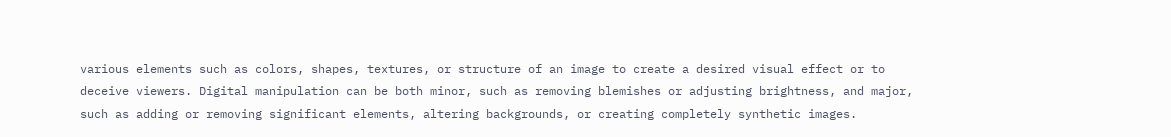various elements such as colors, shapes, textures, or structure of an image to create a desired visual effect or to deceive viewers. Digital manipulation can be both minor, such as removing blemishes or adjusting brightness, and major, such as adding or removing significant elements, altering backgrounds, or creating completely synthetic images.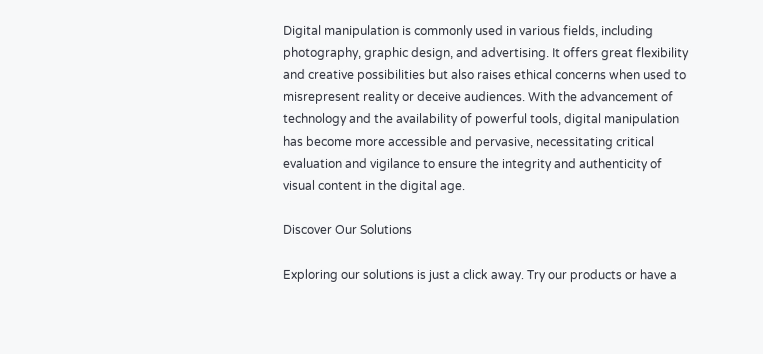Digital manipulation is commonly used in various fields, including photography, graphic design, and advertising. It offers great flexibility and creative possibilities but also raises ethical concerns when used to misrepresent reality or deceive audiences. With the advancement of technology and the availability of powerful tools, digital manipulation has become more accessible and pervasive, necessitating critical evaluation and vigilance to ensure the integrity and authenticity of visual content in the digital age.

Discover Our Solutions

Exploring our solutions is just a click away. Try our products or have a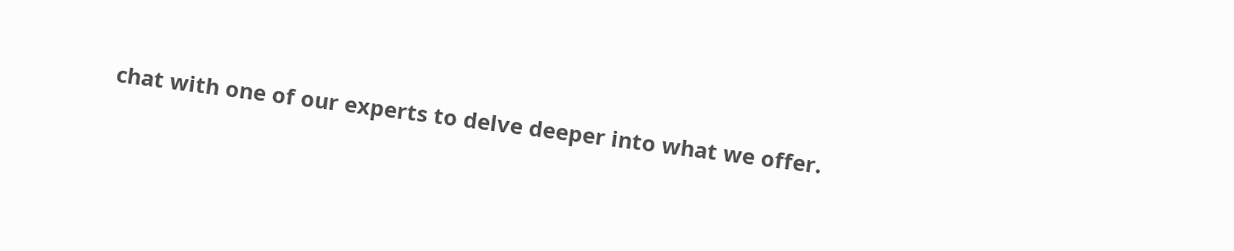chat with one of our experts to delve deeper into what we offer.